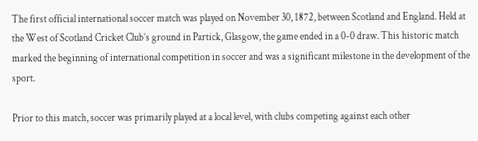The first official international soccer match was played on November 30, 1872, between Scotland and England. Held at the West of Scotland Cricket Club’s ground in Partick, Glasgow, the game ended in a 0-0 draw. This historic match marked the beginning of international competition in soccer and was a significant milestone in the development of the sport.

Prior to this match, soccer was primarily played at a local level, with clubs competing against each other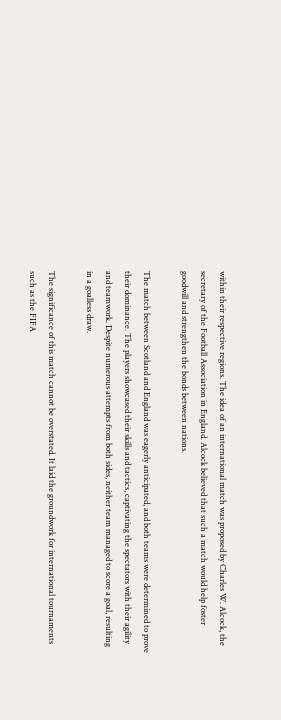within their respective regions. The idea of an international match was proposed by Charles W. Alcock, the secretary of the Football Association in England. Alcock believed that such a match would help foster goodwill and strengthen the bonds between nations.

The match between Scotland and England was eagerly anticipated, and both teams were determined to prove their dominance. The players showcased their skills and tactics, captivating the spectators with their agility and teamwork. Despite numerous attempts from both sides, neither team managed to score a goal, resulting in a goalless draw.

The significance of this match cannot be overstated. It laid the groundwork for international tournaments such as the FIFA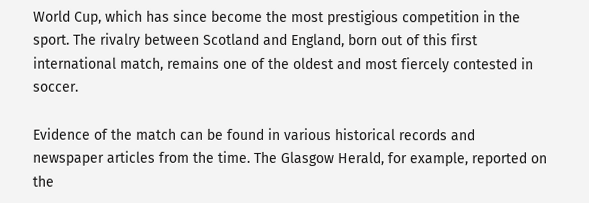World Cup, which has since become the most prestigious competition in the sport. The rivalry between Scotland and England, born out of this first international match, remains one of the oldest and most fiercely contested in soccer.

Evidence of the match can be found in various historical records and newspaper articles from the time. The Glasgow Herald, for example, reported on the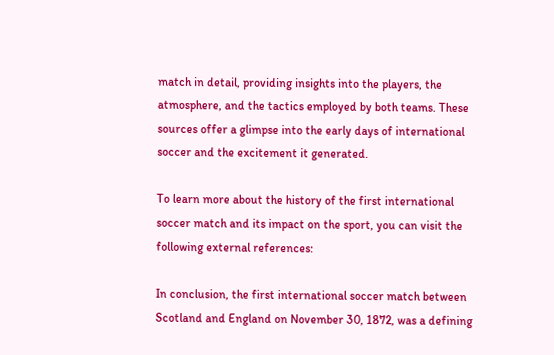match in detail, providing insights into the players, the atmosphere, and the tactics employed by both teams. These sources offer a glimpse into the early days of international soccer and the excitement it generated.

To learn more about the history of the first international soccer match and its impact on the sport, you can visit the following external references:

In conclusion, the first international soccer match between Scotland and England on November 30, 1872, was a defining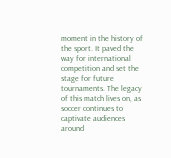moment in the history of the sport. It paved the way for international competition and set the stage for future tournaments. The legacy of this match lives on, as soccer continues to captivate audiences around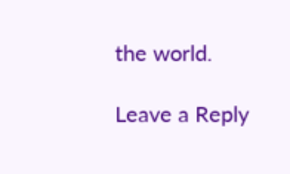the world.

Leave a Reply